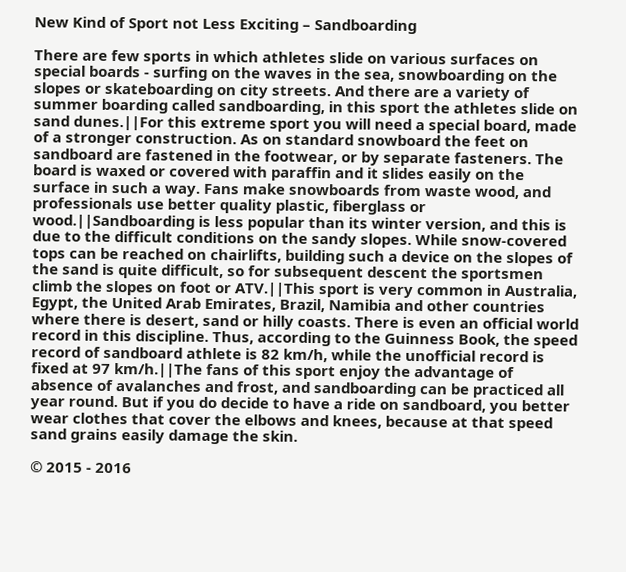New Kind of Sport not Less Exciting – Sandboarding

There are few sports in which athletes slide on various surfaces on special boards - surfing on the waves in the sea, snowboarding on the slopes or skateboarding on city streets. And there are a variety of summer boarding called sandboarding, in this sport the athletes slide on sand dunes.||For this extreme sport you will need a special board, made of a stronger construction. As on standard snowboard the feet on sandboard are fastened in the footwear, or by separate fasteners. The board is waxed or covered with paraffin and it slides easily on the surface in such a way. Fans make snowboards from waste wood, and professionals use better quality plastic, fiberglass or wood.||Sandboarding is less popular than its winter version, and this is due to the difficult conditions on the sandy slopes. While snow-covered tops can be reached on chairlifts, building such a device on the slopes of the sand is quite difficult, so for subsequent descent the sportsmen climb the slopes on foot or ATV.||This sport is very common in Australia, Egypt, the United Arab Emirates, Brazil, Namibia and other countries where there is desert, sand or hilly coasts. There is even an official world record in this discipline. Thus, according to the Guinness Book, the speed record of sandboard athlete is 82 km/h, while the unofficial record is fixed at 97 km/h.||The fans of this sport enjoy the advantage of absence of avalanches and frost, and sandboarding can be practiced all year round. But if you do decide to have a ride on sandboard, you better wear clothes that cover the elbows and knees, because at that speed sand grains easily damage the skin.

© 2015 - 2016